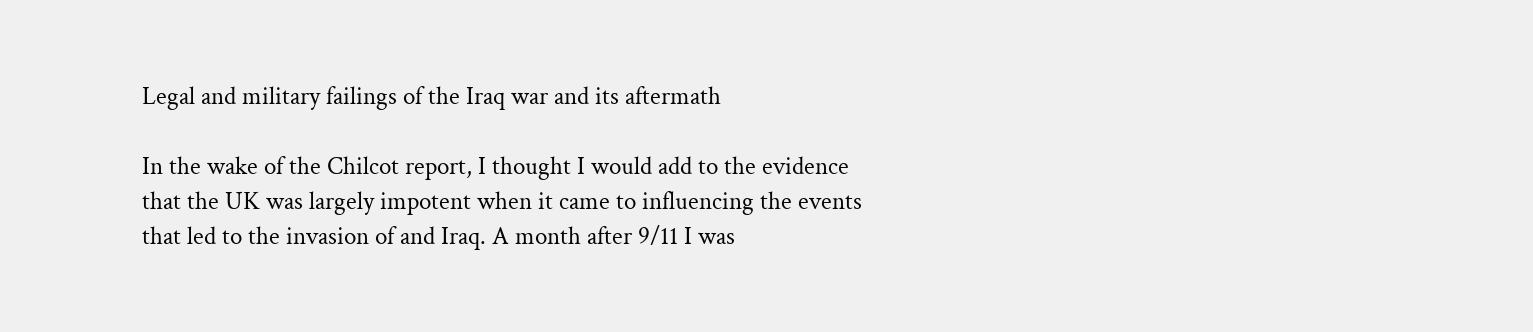Legal and military failings of the Iraq war and its aftermath

In the wake of the Chilcot report, I thought I would add to the evidence that the UK was largely impotent when it came to influencing the events that led to the invasion of and Iraq. A month after 9/11 I was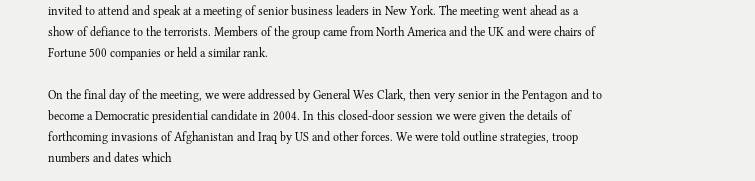invited to attend and speak at a meeting of senior business leaders in New York. The meeting went ahead as a show of defiance to the terrorists. Members of the group came from North America and the UK and were chairs of Fortune 500 companies or held a similar rank.

On the final day of the meeting, we were addressed by General Wes Clark, then very senior in the Pentagon and to become a Democratic presidential candidate in 2004. In this closed-door session we were given the details of forthcoming invasions of Afghanistan and Iraq by US and other forces. We were told outline strategies, troop numbers and dates which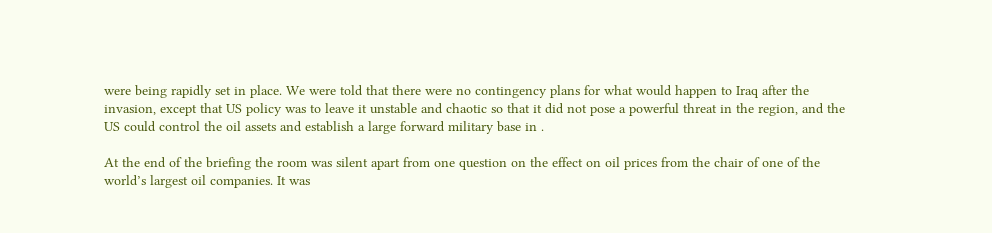were being rapidly set in place. We were told that there were no contingency plans for what would happen to Iraq after the invasion, except that US policy was to leave it unstable and chaotic so that it did not pose a powerful threat in the region, and the US could control the oil assets and establish a large forward military base in .

At the end of the briefing the room was silent apart from one question on the effect on oil prices from the chair of one of the world’s largest oil companies. It was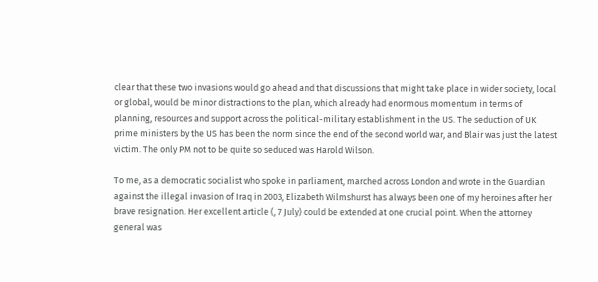clear that these two invasions would go ahead and that discussions that might take place in wider society, local or global, would be minor distractions to the plan, which already had enormous momentum in terms of planning, resources and support across the political-military establishment in the US. The seduction of UK prime ministers by the US has been the norm since the end of the second world war, and Blair was just the latest victim. The only PM not to be quite so seduced was Harold Wilson.

To me, as a democratic socialist who spoke in parliament, marched across London and wrote in the Guardian against the illegal invasion of Iraq in 2003, Elizabeth Wilmshurst has always been one of my heroines after her brave resignation. Her excellent article (, 7 July) could be extended at one crucial point. When the attorney general was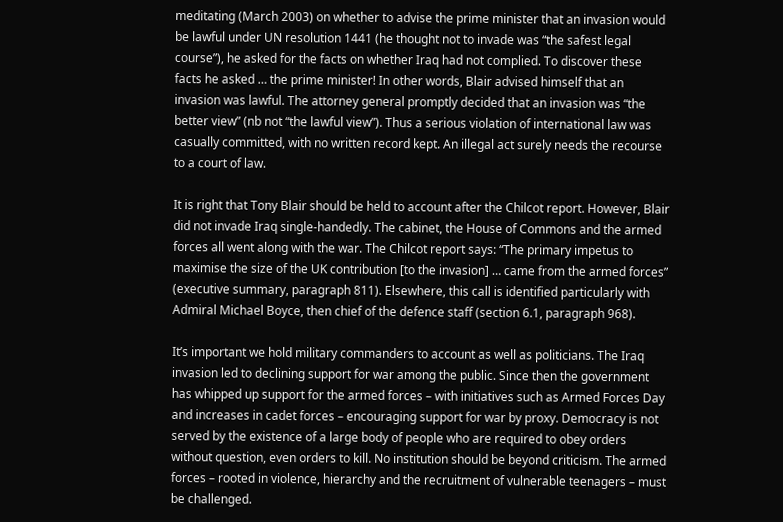meditating (March 2003) on whether to advise the prime minister that an invasion would be lawful under UN resolution 1441 (he thought not to invade was “the safest legal course”), he asked for the facts on whether Iraq had not complied. To discover these facts he asked … the prime minister! In other words, Blair advised himself that an invasion was lawful. The attorney general promptly decided that an invasion was “the better view” (nb not “the lawful view”). Thus a serious violation of international law was casually committed, with no written record kept. An illegal act surely needs the recourse to a court of law.

It is right that Tony Blair should be held to account after the Chilcot report. However, Blair did not invade Iraq single-handedly. The cabinet, the House of Commons and the armed forces all went along with the war. The Chilcot report says: “The primary impetus to maximise the size of the UK contribution [to the invasion] … came from the armed forces” (executive summary, paragraph 811). Elsewhere, this call is identified particularly with Admiral Michael Boyce, then chief of the defence staff (section 6.1, paragraph 968).

It’s important we hold military commanders to account as well as politicians. The Iraq invasion led to declining support for war among the public. Since then the government has whipped up support for the armed forces – with initiatives such as Armed Forces Day and increases in cadet forces – encouraging support for war by proxy. Democracy is not served by the existence of a large body of people who are required to obey orders without question, even orders to kill. No institution should be beyond criticism. The armed forces – rooted in violence, hierarchy and the recruitment of vulnerable teenagers – must be challenged.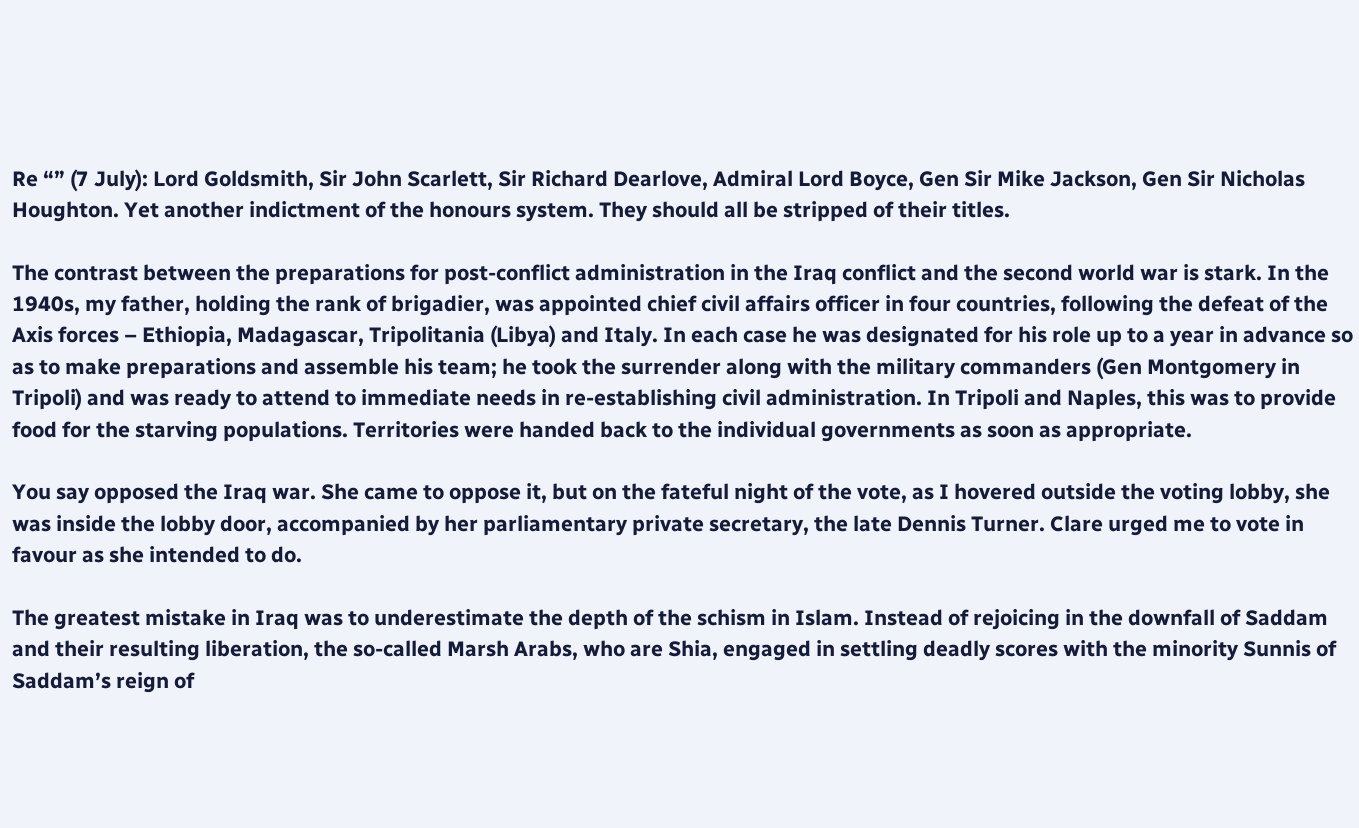Re “” (7 July): Lord Goldsmith, Sir John Scarlett, Sir Richard Dearlove, Admiral Lord Boyce, Gen Sir Mike Jackson, Gen Sir Nicholas Houghton. Yet another indictment of the honours system. They should all be stripped of their titles.

The contrast between the preparations for post-conflict administration in the Iraq conflict and the second world war is stark. In the 1940s, my father, holding the rank of brigadier, was appointed chief civil affairs officer in four countries, following the defeat of the Axis forces – Ethiopia, Madagascar, Tripolitania (Libya) and Italy. In each case he was designated for his role up to a year in advance so as to make preparations and assemble his team; he took the surrender along with the military commanders (Gen Montgomery in Tripoli) and was ready to attend to immediate needs in re-establishing civil administration. In Tripoli and Naples, this was to provide food for the starving populations. Territories were handed back to the individual governments as soon as appropriate.

You say opposed the Iraq war. She came to oppose it, but on the fateful night of the vote, as I hovered outside the voting lobby, she was inside the lobby door, accompanied by her parliamentary private secretary, the late Dennis Turner. Clare urged me to vote in favour as she intended to do.

The greatest mistake in Iraq was to underestimate the depth of the schism in Islam. Instead of rejoicing in the downfall of Saddam and their resulting liberation, the so-called Marsh Arabs, who are Shia, engaged in settling deadly scores with the minority Sunnis of Saddam’s reign of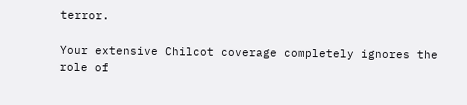terror.

Your extensive Chilcot coverage completely ignores the role of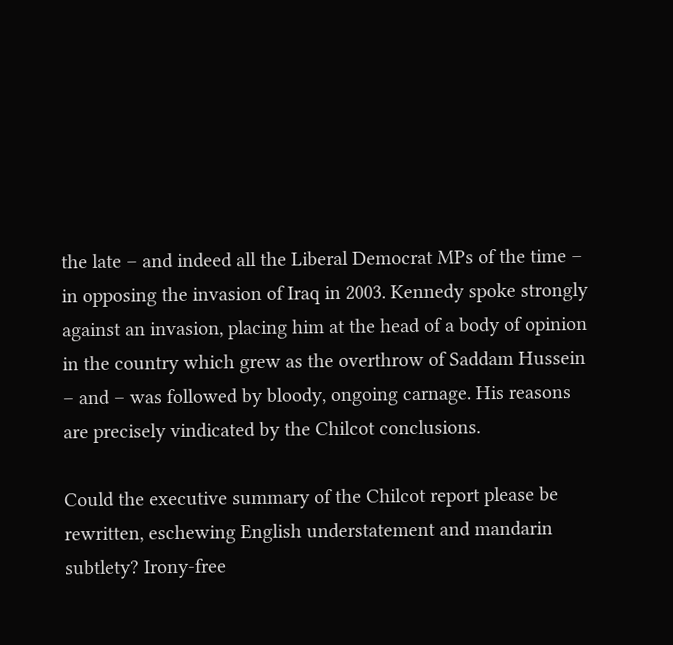the late – and indeed all the Liberal Democrat MPs of the time – in opposing the invasion of Iraq in 2003. Kennedy spoke strongly against an invasion, placing him at the head of a body of opinion in the country which grew as the overthrow of Saddam Hussein – and – was followed by bloody, ongoing carnage. His reasons are precisely vindicated by the Chilcot conclusions.

Could the executive summary of the Chilcot report please be rewritten, eschewing English understatement and mandarin subtlety? Irony-free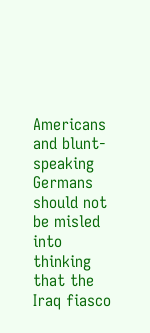Americans and blunt-speaking Germans should not be misled into thinking that the Iraq fiasco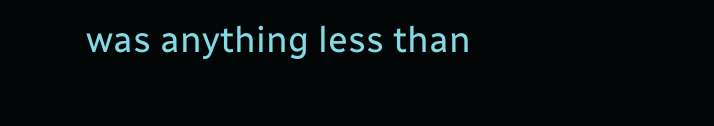was anything less than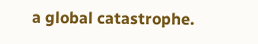a global catastrophe.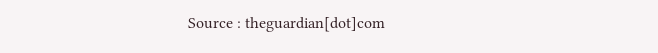Source : theguardian[dot]com